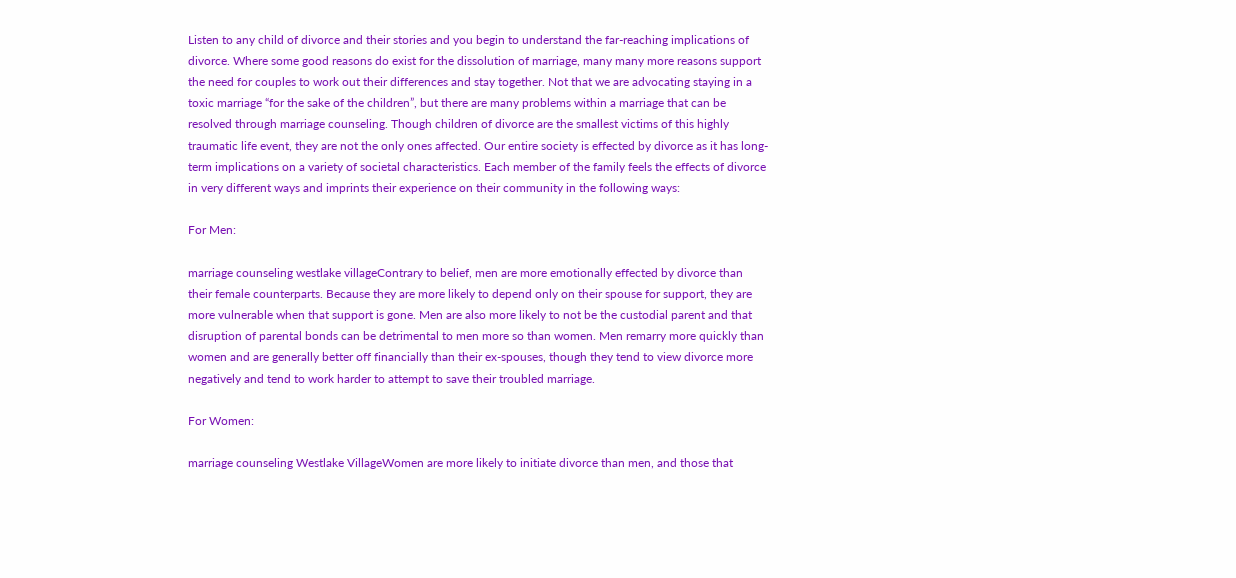Listen to any child of divorce and their stories and you begin to understand the far-reaching implications of divorce. Where some good reasons do exist for the dissolution of marriage, many many more reasons support the need for couples to work out their differences and stay together. Not that we are advocating staying in a toxic marriage “for the sake of the children”, but there are many problems within a marriage that can be resolved through marriage counseling. Though children of divorce are the smallest victims of this highly traumatic life event, they are not the only ones affected. Our entire society is effected by divorce as it has long-term implications on a variety of societal characteristics. Each member of the family feels the effects of divorce in very different ways and imprints their experience on their community in the following ways:

For Men:

marriage counseling westlake villageContrary to belief, men are more emotionally effected by divorce than their female counterparts. Because they are more likely to depend only on their spouse for support, they are more vulnerable when that support is gone. Men are also more likely to not be the custodial parent and that disruption of parental bonds can be detrimental to men more so than women. Men remarry more quickly than women and are generally better off financially than their ex-spouses, though they tend to view divorce more negatively and tend to work harder to attempt to save their troubled marriage.

For Women:

marriage counseling Westlake VillageWomen are more likely to initiate divorce than men, and those that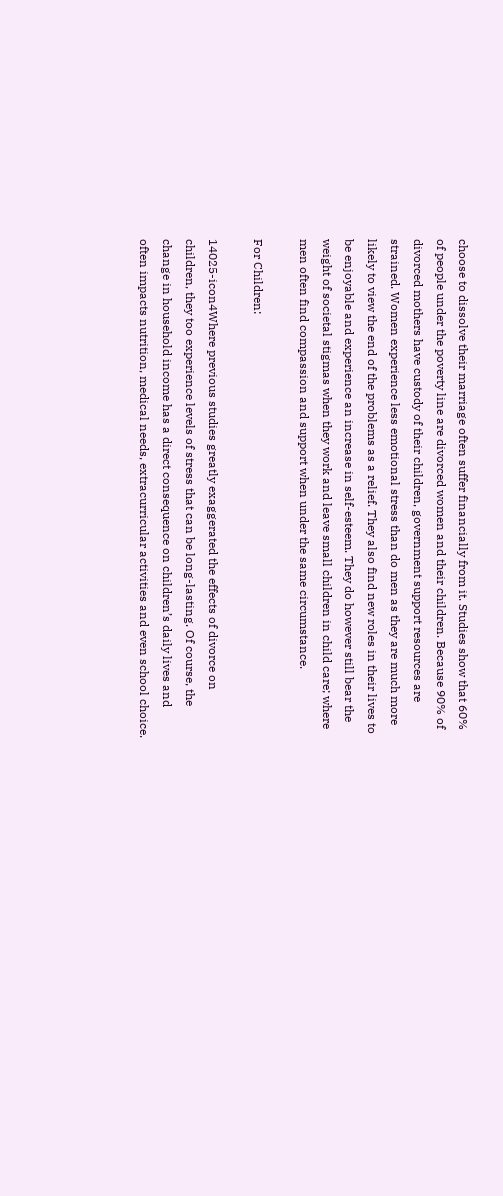choose to dissolve their marriage often suffer financially from it. Studies show that 60% of people under the poverty line are divorced women and their children. Because 90% of divorced mothers have custody of their children, government support resources are strained. Women experience less emotional stress than do men as they are much more likely to view the end of the problems as a relief. They also find new roles in their lives to be enjoyable and experience an increase in self-esteem. They do however still bear the weight of societal stigmas when they work and leave small children in child care; where men often find compassion and support when under the same circumstance.

For Children:

14025-icon4Where previous studies greatly exaggerated the effects of divorce on children, they too experience levels of stress that can be long-lasting. Of course, the change in household income has a direct consequence on children’s daily lives and often impacts nutrition, medical needs, extracurricular activities and even school choice.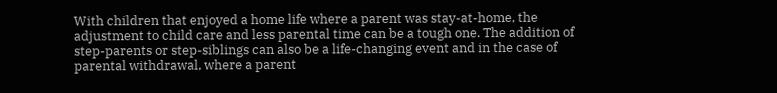With children that enjoyed a home life where a parent was stay-at-home, the adjustment to child care and less parental time can be a tough one. The addition of step-parents or step-siblings can also be a life-changing event and in the case of parental withdrawal, where a parent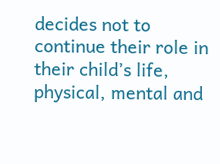decides not to continue their role in their child’s life, physical, mental and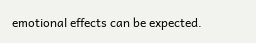emotional effects can be expected.